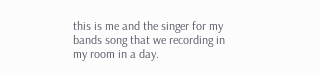this is me and the singer for my bands song that we recording in my room in a day.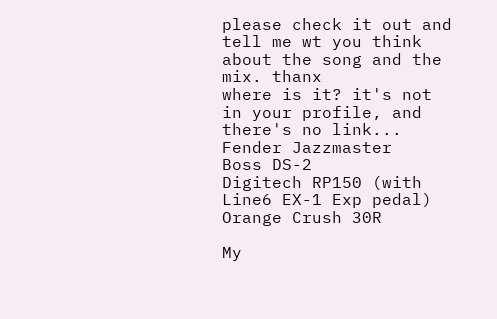please check it out and tell me wt you think about the song and the mix. thanx
where is it? it's not in your profile, and there's no link...
Fender Jazzmaster
Boss DS-2
Digitech RP150 (with Line6 EX-1 Exp pedal)
Orange Crush 30R

My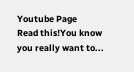Youtube Page
Read this!You know you really want to...